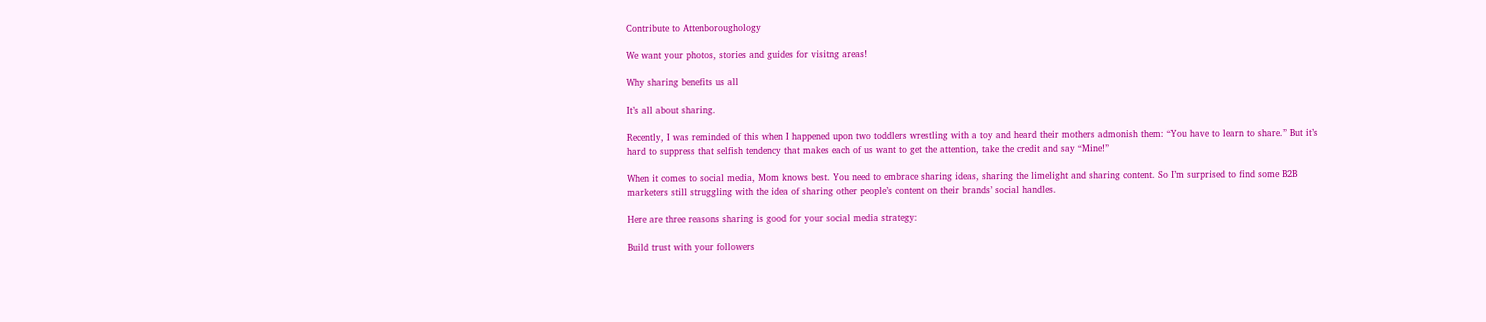Contribute to Attenboroughology

We want your photos, stories and guides for visitng areas!

Why sharing benefits us all

It’s all about sharing.

Recently, I was reminded of this when I happened upon two toddlers wrestling with a toy and heard their mothers admonish them: “You have to learn to share.” But it’s hard to suppress that selfish tendency that makes each of us want to get the attention, take the credit and say “Mine!”

When it comes to social media, Mom knows best. You need to embrace sharing ideas, sharing the limelight and sharing content. So I’m surprised to find some B2B marketers still struggling with the idea of sharing other people’s content on their brands’ social handles.

Here are three reasons sharing is good for your social media strategy:

Build trust with your followers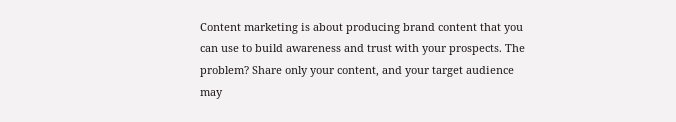Content marketing is about producing brand content that you can use to build awareness and trust with your prospects. The problem? Share only your content, and your target audience may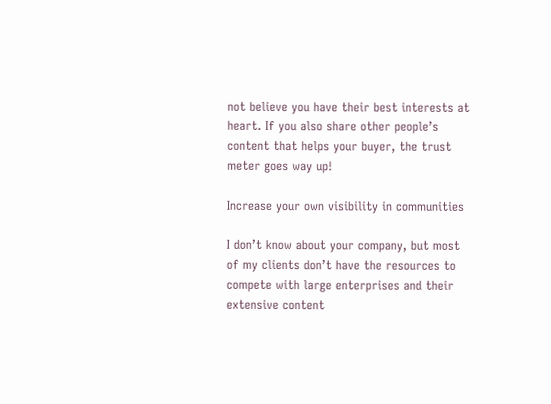not believe you have their best interests at heart. If you also share other people’s content that helps your buyer, the trust meter goes way up!

Increase your own visibility in communities

I don’t know about your company, but most of my clients don’t have the resources to compete with large enterprises and their extensive content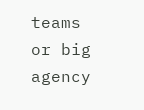teams or big agency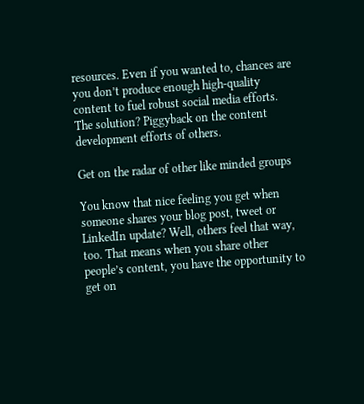resources. Even if you wanted to, chances are you don’t produce enough high-quality content to fuel robust social media efforts. The solution? Piggyback on the content development efforts of others.

Get on the radar of other like minded groups

You know that nice feeling you get when someone shares your blog post, tweet or LinkedIn update? Well, others feel that way, too. That means when you share other people’s content, you have the opportunity to get on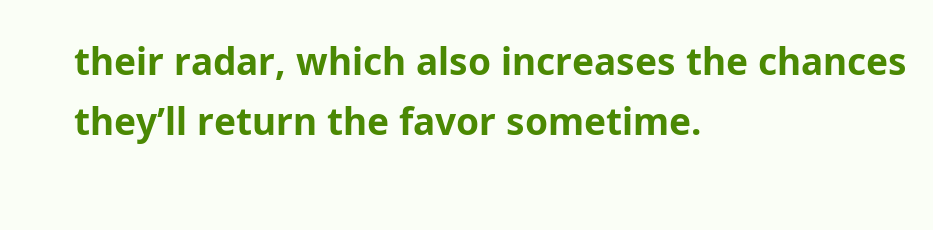their radar, which also increases the chances they’ll return the favor sometime.